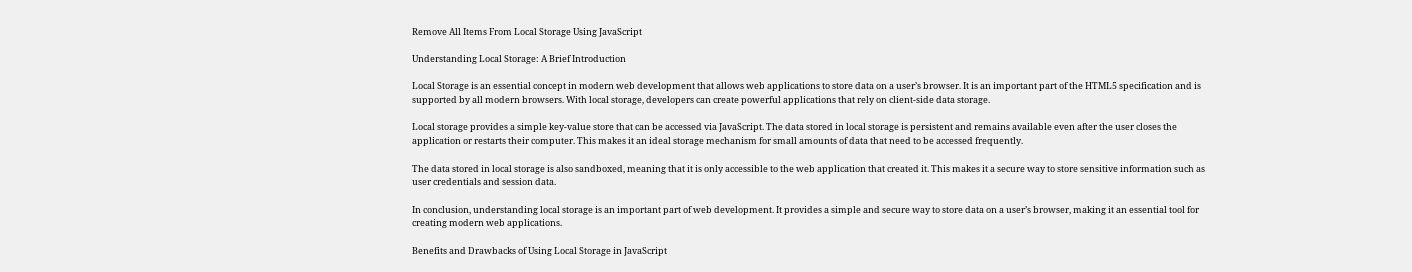Remove All Items From Local Storage Using JavaScript

Understanding Local Storage: A Brief Introduction

Local Storage is an essential concept in modern web development that allows web applications to store data on a user’s browser. It is an important part of the HTML5 specification and is supported by all modern browsers. With local storage, developers can create powerful applications that rely on client-side data storage.

Local storage provides a simple key-value store that can be accessed via JavaScript. The data stored in local storage is persistent and remains available even after the user closes the application or restarts their computer. This makes it an ideal storage mechanism for small amounts of data that need to be accessed frequently.

The data stored in local storage is also sandboxed, meaning that it is only accessible to the web application that created it. This makes it a secure way to store sensitive information such as user credentials and session data.

In conclusion, understanding local storage is an important part of web development. It provides a simple and secure way to store data on a user’s browser, making it an essential tool for creating modern web applications.

Benefits and Drawbacks of Using Local Storage in JavaScript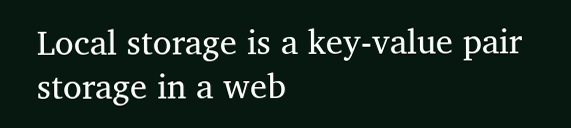Local storage is a key-value pair storage in a web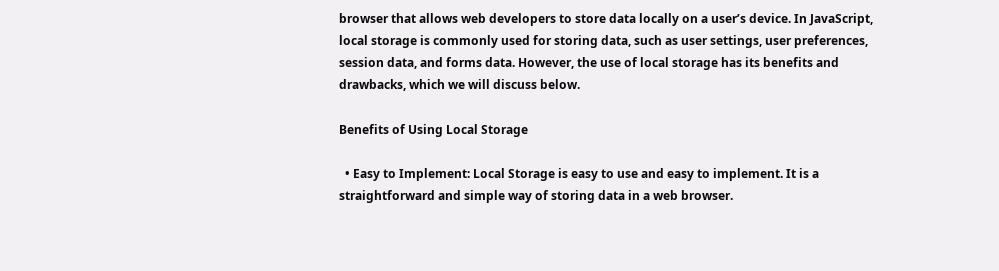browser that allows web developers to store data locally on a user’s device. In JavaScript, local storage is commonly used for storing data, such as user settings, user preferences, session data, and forms data. However, the use of local storage has its benefits and drawbacks, which we will discuss below.

Benefits of Using Local Storage

  • Easy to Implement: Local Storage is easy to use and easy to implement. It is a straightforward and simple way of storing data in a web browser.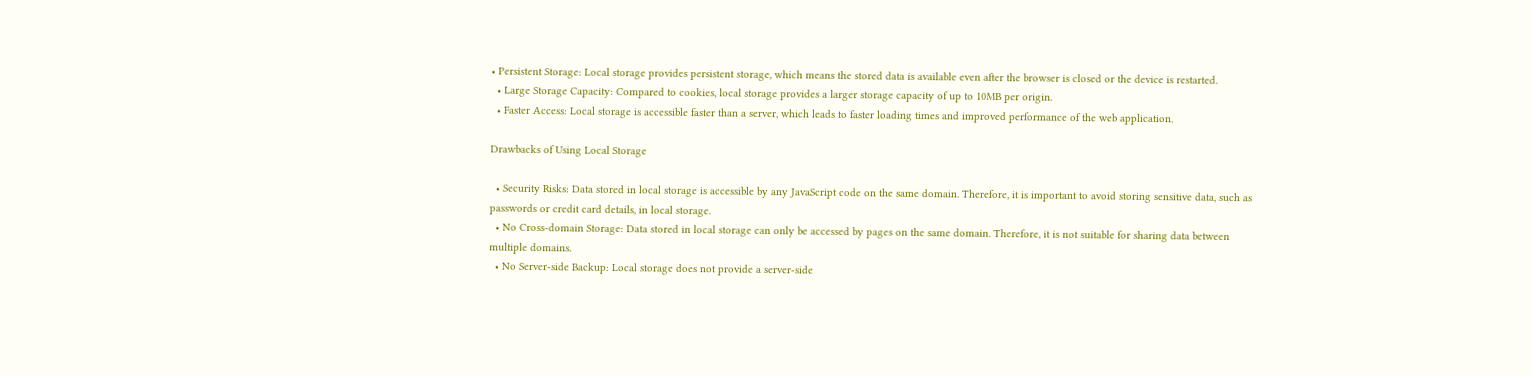• Persistent Storage: Local storage provides persistent storage, which means the stored data is available even after the browser is closed or the device is restarted.
  • Large Storage Capacity: Compared to cookies, local storage provides a larger storage capacity of up to 10MB per origin.
  • Faster Access: Local storage is accessible faster than a server, which leads to faster loading times and improved performance of the web application.

Drawbacks of Using Local Storage

  • Security Risks: Data stored in local storage is accessible by any JavaScript code on the same domain. Therefore, it is important to avoid storing sensitive data, such as passwords or credit card details, in local storage.
  • No Cross-domain Storage: Data stored in local storage can only be accessed by pages on the same domain. Therefore, it is not suitable for sharing data between multiple domains.
  • No Server-side Backup: Local storage does not provide a server-side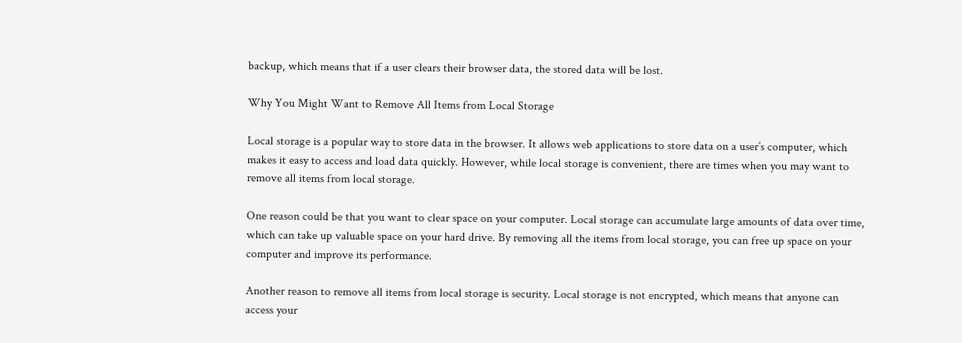backup, which means that if a user clears their browser data, the stored data will be lost.

Why You Might Want to Remove All Items from Local Storage

Local storage is a popular way to store data in the browser. It allows web applications to store data on a user’s computer, which makes it easy to access and load data quickly. However, while local storage is convenient, there are times when you may want to remove all items from local storage.

One reason could be that you want to clear space on your computer. Local storage can accumulate large amounts of data over time, which can take up valuable space on your hard drive. By removing all the items from local storage, you can free up space on your computer and improve its performance.

Another reason to remove all items from local storage is security. Local storage is not encrypted, which means that anyone can access your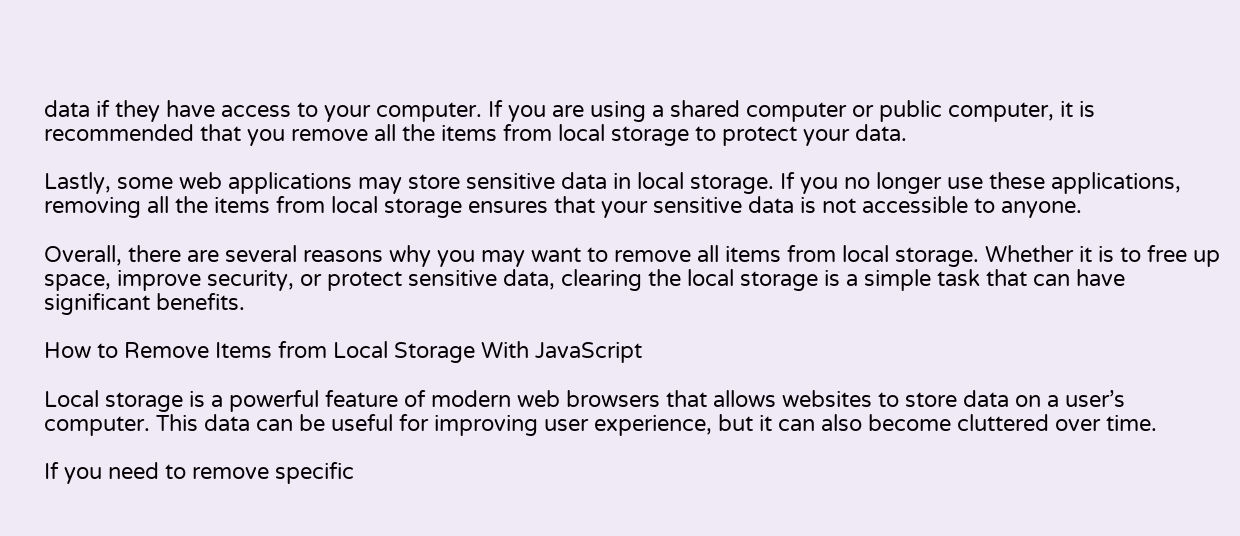data if they have access to your computer. If you are using a shared computer or public computer, it is recommended that you remove all the items from local storage to protect your data.

Lastly, some web applications may store sensitive data in local storage. If you no longer use these applications, removing all the items from local storage ensures that your sensitive data is not accessible to anyone.

Overall, there are several reasons why you may want to remove all items from local storage. Whether it is to free up space, improve security, or protect sensitive data, clearing the local storage is a simple task that can have significant benefits.

How to Remove Items from Local Storage With JavaScript

Local storage is a powerful feature of modern web browsers that allows websites to store data on a user’s computer. This data can be useful for improving user experience, but it can also become cluttered over time.

If you need to remove specific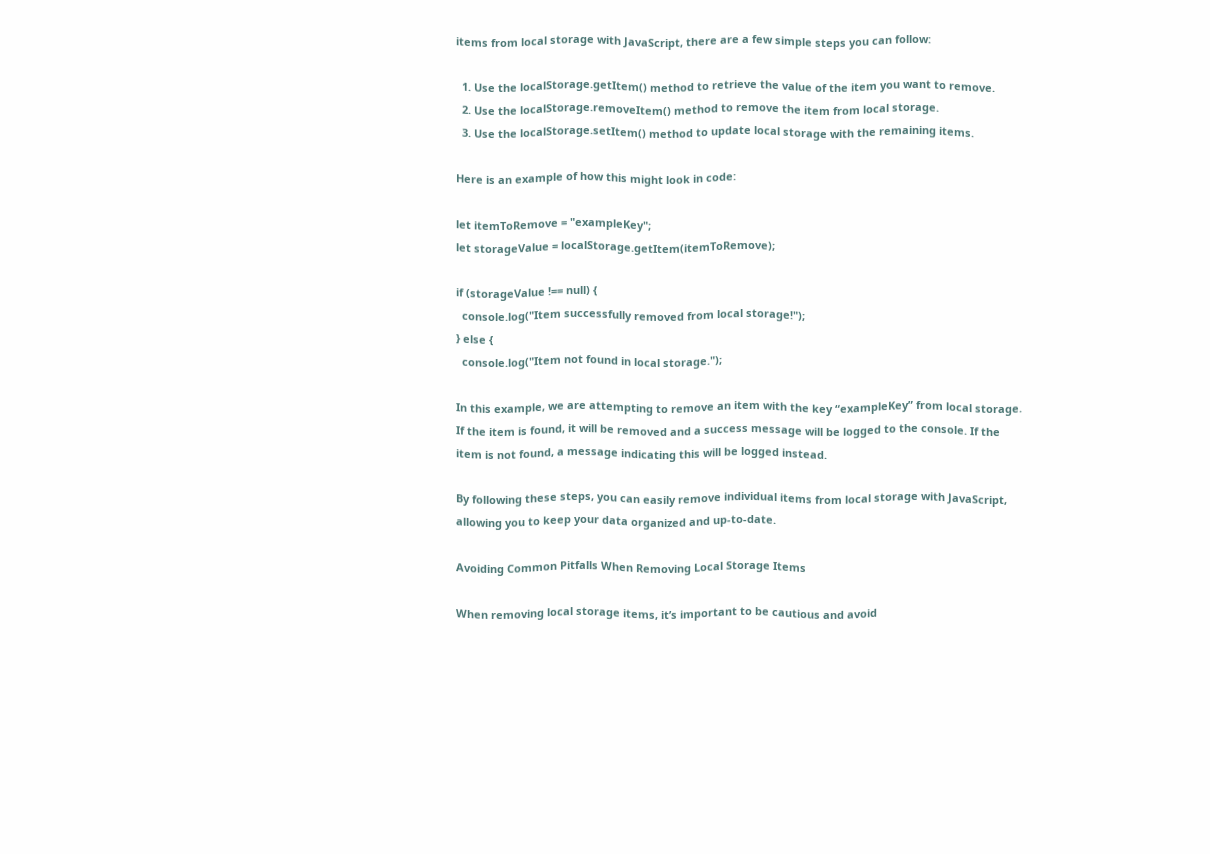items from local storage with JavaScript, there are a few simple steps you can follow:

  1. Use the localStorage.getItem() method to retrieve the value of the item you want to remove.
  2. Use the localStorage.removeItem() method to remove the item from local storage.
  3. Use the localStorage.setItem() method to update local storage with the remaining items.

Here is an example of how this might look in code:

let itemToRemove = "exampleKey";
let storageValue = localStorage.getItem(itemToRemove);

if (storageValue !== null) {
  console.log("Item successfully removed from local storage!");
} else {
  console.log("Item not found in local storage.");

In this example, we are attempting to remove an item with the key “exampleKey” from local storage. If the item is found, it will be removed and a success message will be logged to the console. If the item is not found, a message indicating this will be logged instead.

By following these steps, you can easily remove individual items from local storage with JavaScript, allowing you to keep your data organized and up-to-date.

Avoiding Common Pitfalls When Removing Local Storage Items

When removing local storage items, it’s important to be cautious and avoid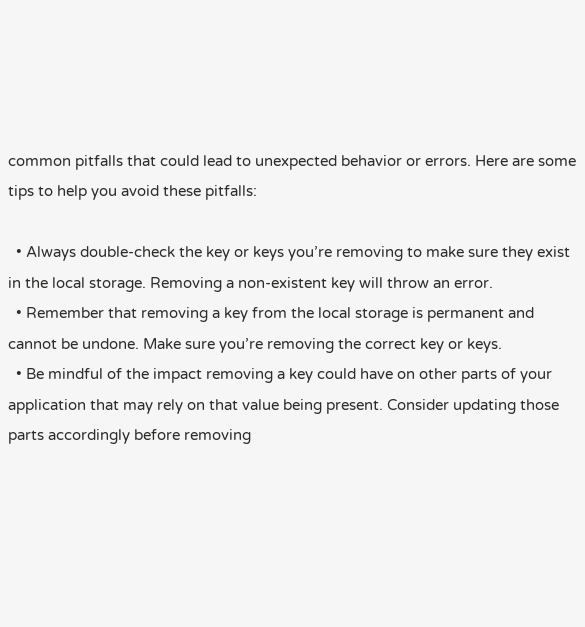common pitfalls that could lead to unexpected behavior or errors. Here are some tips to help you avoid these pitfalls:

  • Always double-check the key or keys you’re removing to make sure they exist in the local storage. Removing a non-existent key will throw an error.
  • Remember that removing a key from the local storage is permanent and cannot be undone. Make sure you’re removing the correct key or keys.
  • Be mindful of the impact removing a key could have on other parts of your application that may rely on that value being present. Consider updating those parts accordingly before removing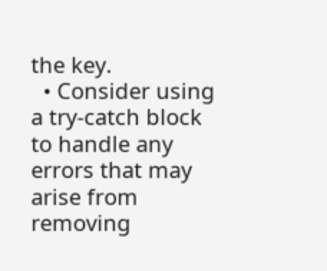the key.
  • Consider using a try-catch block to handle any errors that may arise from removing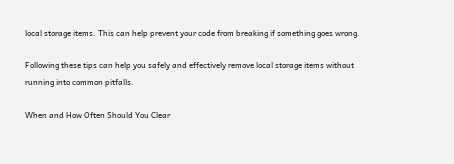local storage items. This can help prevent your code from breaking if something goes wrong.

Following these tips can help you safely and effectively remove local storage items without running into common pitfalls.

When and How Often Should You Clear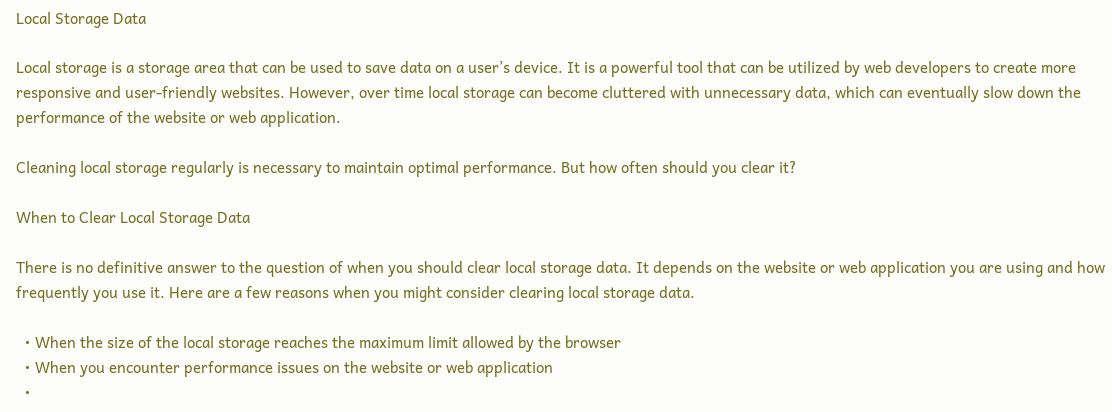Local Storage Data

Local storage is a storage area that can be used to save data on a user’s device. It is a powerful tool that can be utilized by web developers to create more responsive and user-friendly websites. However, over time local storage can become cluttered with unnecessary data, which can eventually slow down the performance of the website or web application.

Cleaning local storage regularly is necessary to maintain optimal performance. But how often should you clear it?

When to Clear Local Storage Data

There is no definitive answer to the question of when you should clear local storage data. It depends on the website or web application you are using and how frequently you use it. Here are a few reasons when you might consider clearing local storage data.

  • When the size of the local storage reaches the maximum limit allowed by the browser
  • When you encounter performance issues on the website or web application
  •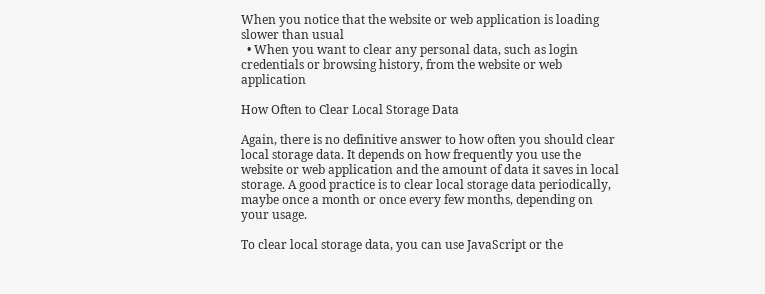When you notice that the website or web application is loading slower than usual
  • When you want to clear any personal data, such as login credentials or browsing history, from the website or web application

How Often to Clear Local Storage Data

Again, there is no definitive answer to how often you should clear local storage data. It depends on how frequently you use the website or web application and the amount of data it saves in local storage. A good practice is to clear local storage data periodically, maybe once a month or once every few months, depending on your usage.

To clear local storage data, you can use JavaScript or the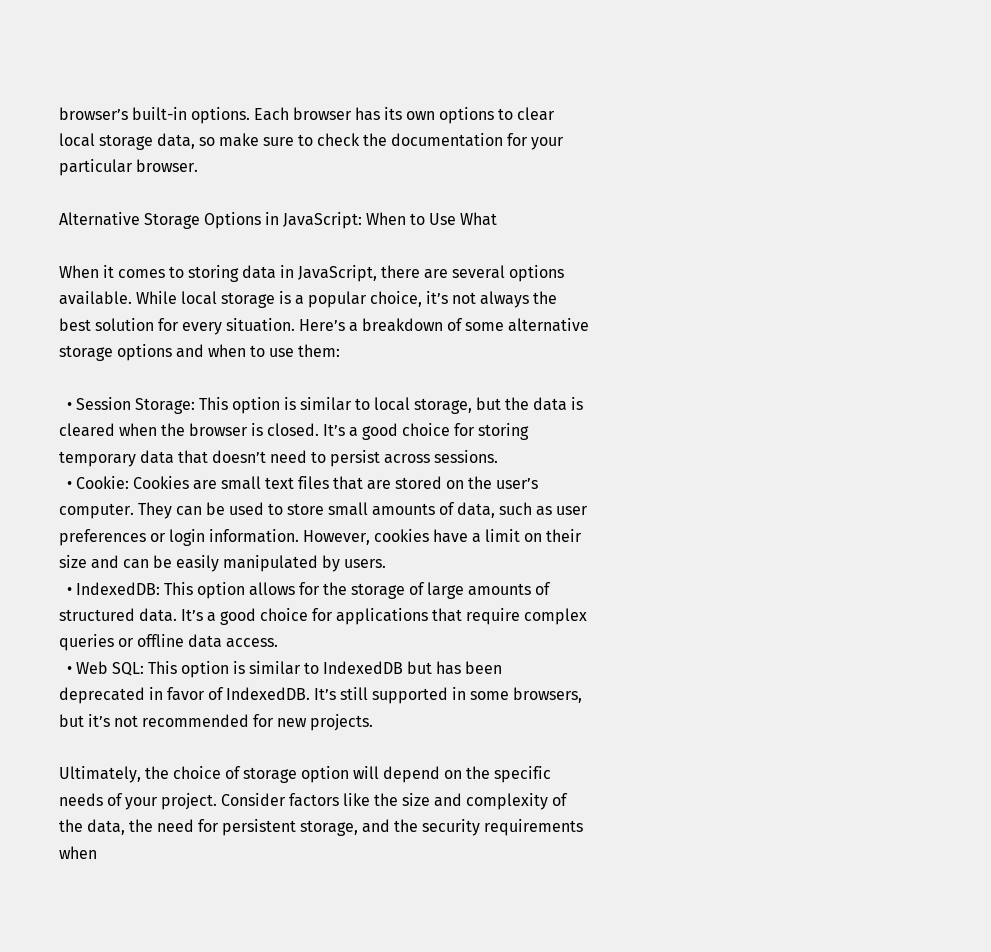browser’s built-in options. Each browser has its own options to clear local storage data, so make sure to check the documentation for your particular browser.

Alternative Storage Options in JavaScript: When to Use What

When it comes to storing data in JavaScript, there are several options available. While local storage is a popular choice, it’s not always the best solution for every situation. Here’s a breakdown of some alternative storage options and when to use them:

  • Session Storage: This option is similar to local storage, but the data is cleared when the browser is closed. It’s a good choice for storing temporary data that doesn’t need to persist across sessions.
  • Cookie: Cookies are small text files that are stored on the user’s computer. They can be used to store small amounts of data, such as user preferences or login information. However, cookies have a limit on their size and can be easily manipulated by users.
  • IndexedDB: This option allows for the storage of large amounts of structured data. It’s a good choice for applications that require complex queries or offline data access.
  • Web SQL: This option is similar to IndexedDB but has been deprecated in favor of IndexedDB. It’s still supported in some browsers, but it’s not recommended for new projects.

Ultimately, the choice of storage option will depend on the specific needs of your project. Consider factors like the size and complexity of the data, the need for persistent storage, and the security requirements when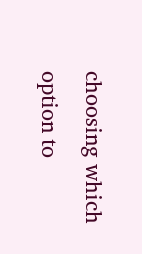choosing which option to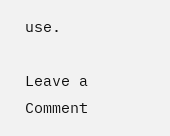use.

Leave a Comment